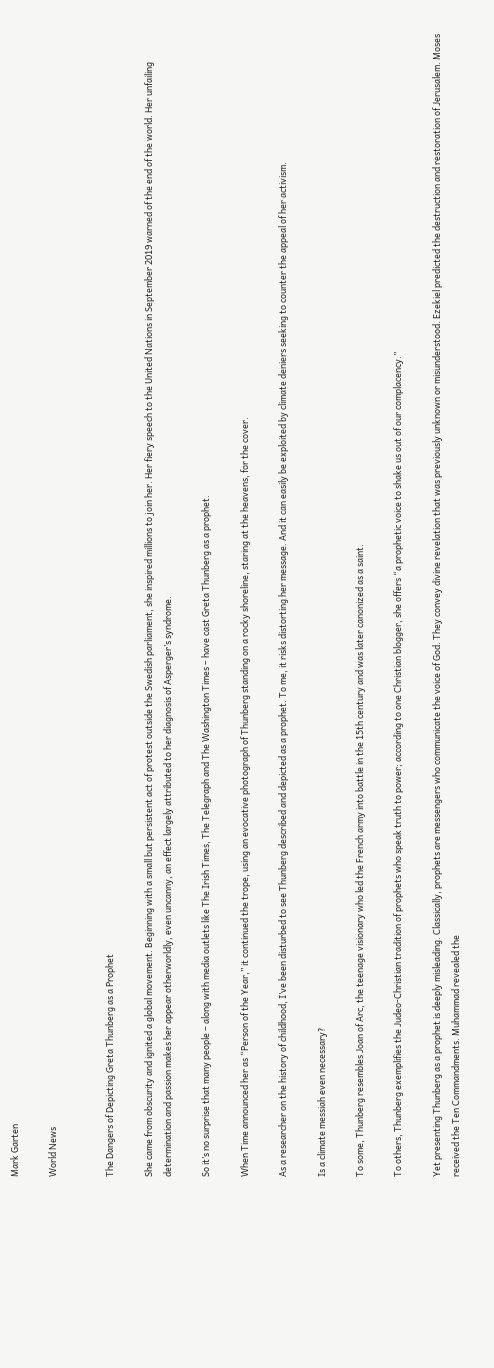Mark Garten

World News


The Dangers of Depicting Greta Thunberg as a Prophet

She came from obscurity and ignited a global movement. Beginning with a small but persistent act of protest outside the Swedish parliament, she inspired millions to join her. Her fiery speech to the United Nations in September 2019 warned of the end of the world. Her unfailing determination and passion makes her appear otherworldly, even uncanny, an effect largely attributed to her diagnosis of Asperger’s syndrome.

So it’s no surprise that many people – along with media outlets like The Irish Times, The Telegraph and The Washington Times – have cast Greta Thunberg as a prophet.

When Time announced her as “Person of the Year,” it continued the trope, using an evocative photograph of Thunberg standing on a rocky shoreline, staring at the heavens, for the cover.

As a researcher on the history of childhood, I’ve been disturbed to see Thunberg described and depicted as a prophet. To me, it risks distorting her message. And it can easily be exploited by climate deniers seeking to counter the appeal of her activism.

Is a climate messiah even necessary?

To some, Thunberg resembles Joan of Arc, the teenage visionary who led the French army into battle in the 15th century and was later canonized as a saint.

To others, Thunberg exemplifies the Judeo-Christian tradition of prophets who speak truth to power; according to one Christian blogger, she offers “a prophetic voice to shake us out of our complacency.”

Yet presenting Thunberg as a prophet is deeply misleading. Classically, prophets are messengers who communicate the voice of God. They convey divine revelation that was previously unknown or misunderstood. Ezekiel predicted the destruction and restoration of Jerusalem. Moses received the Ten Commandments. Muhammad revealed the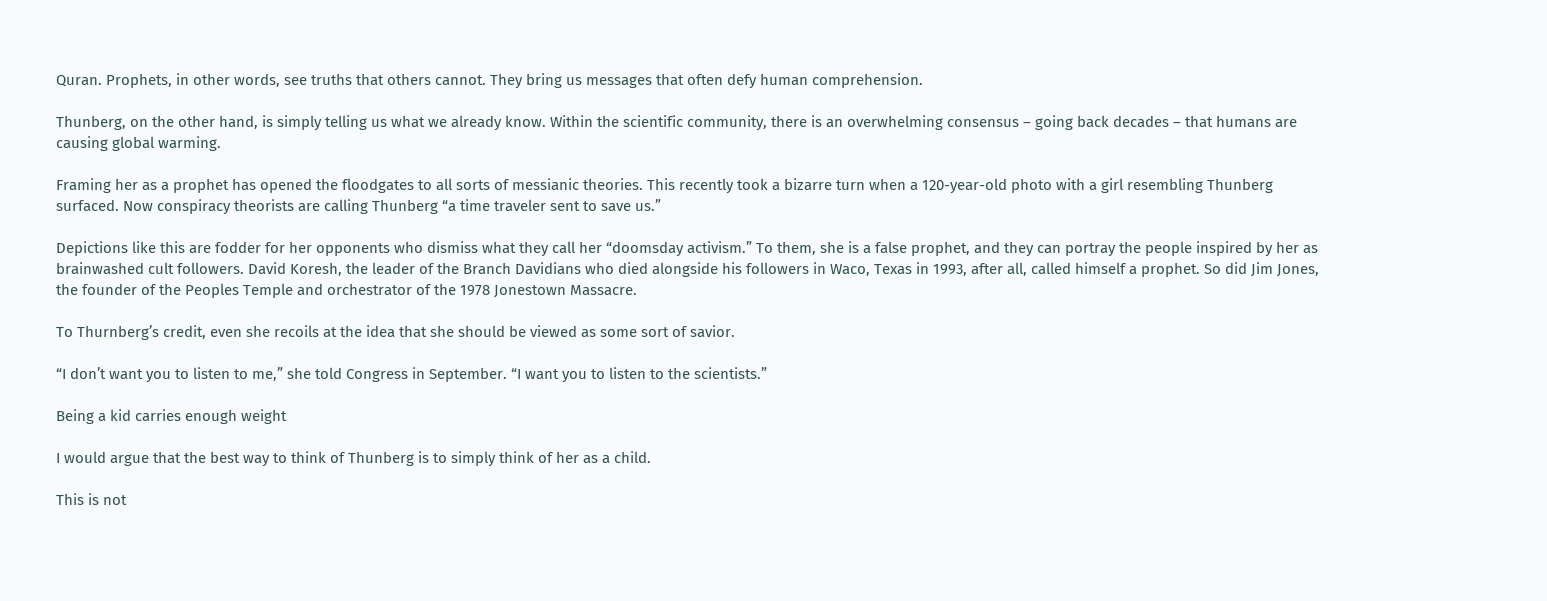Quran. Prophets, in other words, see truths that others cannot. They bring us messages that often defy human comprehension.

Thunberg, on the other hand, is simply telling us what we already know. Within the scientific community, there is an overwhelming consensus – going back decades – that humans are causing global warming.

Framing her as a prophet has opened the floodgates to all sorts of messianic theories. This recently took a bizarre turn when a 120-year-old photo with a girl resembling Thunberg surfaced. Now conspiracy theorists are calling Thunberg “a time traveler sent to save us.”

Depictions like this are fodder for her opponents who dismiss what they call her “doomsday activism.” To them, she is a false prophet, and they can portray the people inspired by her as brainwashed cult followers. David Koresh, the leader of the Branch Davidians who died alongside his followers in Waco, Texas in 1993, after all, called himself a prophet. So did Jim Jones, the founder of the Peoples Temple and orchestrator of the 1978 Jonestown Massacre.

To Thurnberg’s credit, even she recoils at the idea that she should be viewed as some sort of savior.

“I don’t want you to listen to me,” she told Congress in September. “I want you to listen to the scientists.”

Being a kid carries enough weight

I would argue that the best way to think of Thunberg is to simply think of her as a child.

This is not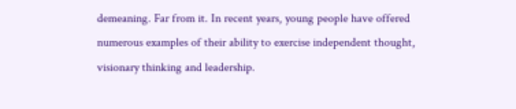demeaning. Far from it. In recent years, young people have offered numerous examples of their ability to exercise independent thought, visionary thinking and leadership.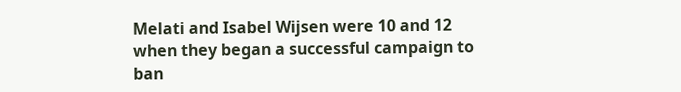Melati and Isabel Wijsen were 10 and 12 when they began a successful campaign to ban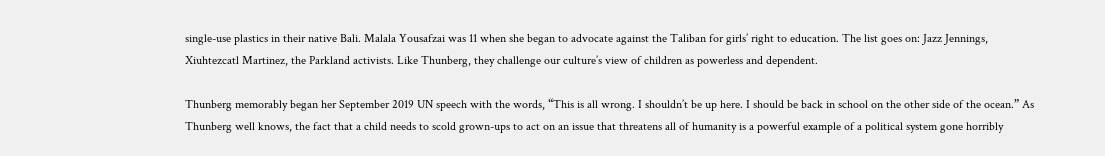single-use plastics in their native Bali. Malala Yousafzai was 11 when she began to advocate against the Taliban for girls’ right to education. The list goes on: Jazz Jennings, Xiuhtezcatl Martinez, the Parkland activists. Like Thunberg, they challenge our culture’s view of children as powerless and dependent.

Thunberg memorably began her September 2019 UN speech with the words, “This is all wrong. I shouldn’t be up here. I should be back in school on the other side of the ocean.” As Thunberg well knows, the fact that a child needs to scold grown-ups to act on an issue that threatens all of humanity is a powerful example of a political system gone horribly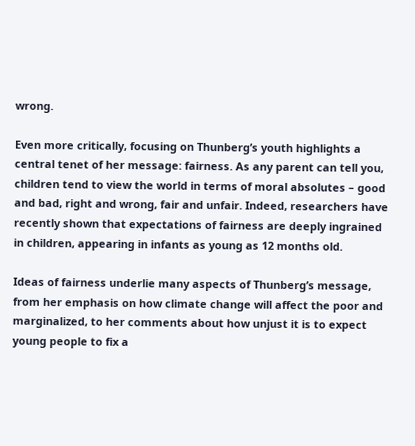wrong.

Even more critically, focusing on Thunberg’s youth highlights a central tenet of her message: fairness. As any parent can tell you, children tend to view the world in terms of moral absolutes – good and bad, right and wrong, fair and unfair. Indeed, researchers have recently shown that expectations of fairness are deeply ingrained in children, appearing in infants as young as 12 months old.

Ideas of fairness underlie many aspects of Thunberg’s message, from her emphasis on how climate change will affect the poor and marginalized, to her comments about how unjust it is to expect young people to fix a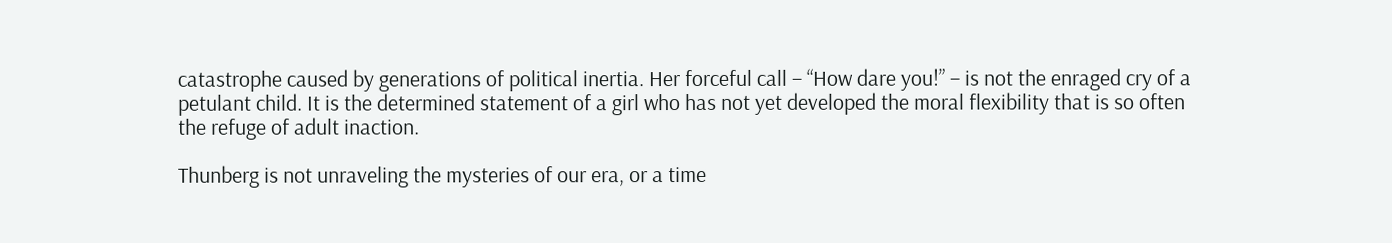catastrophe caused by generations of political inertia. Her forceful call – “How dare you!” – is not the enraged cry of a petulant child. It is the determined statement of a girl who has not yet developed the moral flexibility that is so often the refuge of adult inaction.

Thunberg is not unraveling the mysteries of our era, or a time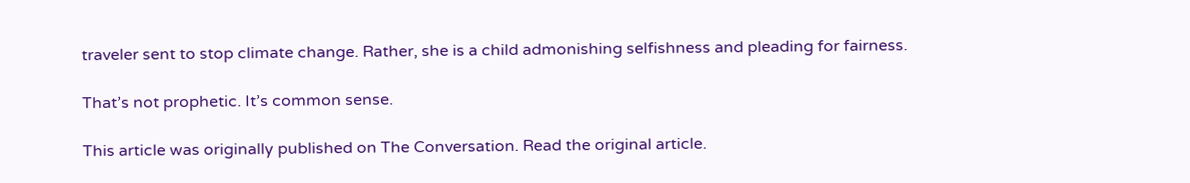traveler sent to stop climate change. Rather, she is a child admonishing selfishness and pleading for fairness.

That’s not prophetic. It’s common sense.

This article was originally published on The Conversation. Read the original article.